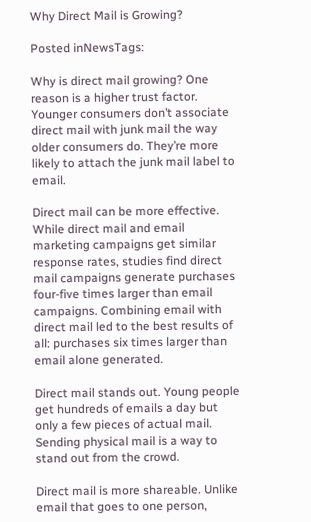Why Direct Mail is Growing?

Posted inNewsTags:

Why is direct mail growing? One reason is a higher trust factor. Younger consumers don’t associate direct mail with junk mail the way older consumers do. They’re more likely to attach the junk mail label to email.

Direct mail can be more effective. While direct mail and email marketing campaigns get similar response rates, studies find direct mail campaigns generate purchases four-five times larger than email campaigns. Combining email with direct mail led to the best results of all: purchases six times larger than email alone generated.

Direct mail stands out. Young people get hundreds of emails a day but only a few pieces of actual mail. Sending physical mail is a way to stand out from the crowd.

Direct mail is more shareable. Unlike email that goes to one person,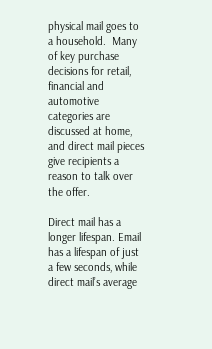physical mail goes to a household.  Many of key purchase decisions for retail, financial and automotive categories are discussed at home, and direct mail pieces give recipients a reason to talk over the offer.

Direct mail has a longer lifespan. Email has a lifespan of just a few seconds, while direct mail’s average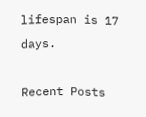lifespan is 17 days.

Recent Posts